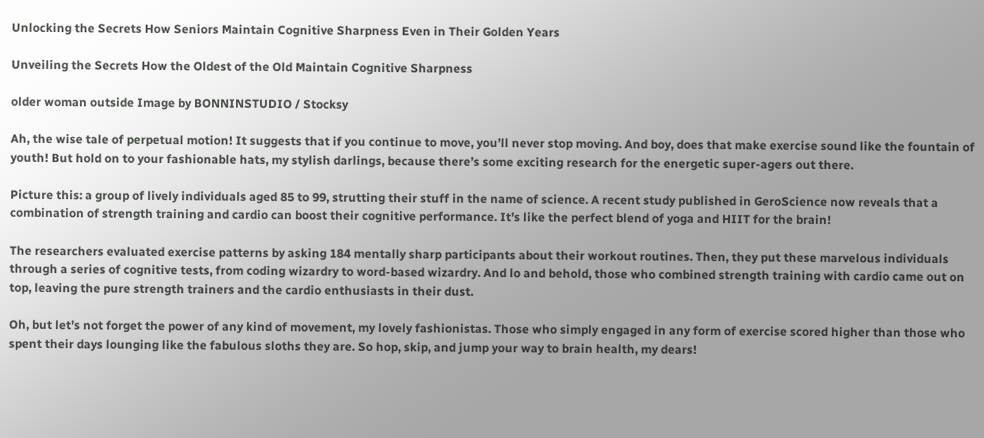Unlocking the Secrets How Seniors Maintain Cognitive Sharpness Even in Their Golden Years

Unveiling the Secrets How the Oldest of the Old Maintain Cognitive Sharpness

older woman outside Image by BONNINSTUDIO / Stocksy

Ah, the wise tale of perpetual motion! It suggests that if you continue to move, you’ll never stop moving. And boy, does that make exercise sound like the fountain of youth! But hold on to your fashionable hats, my stylish darlings, because there’s some exciting research for the energetic super-agers out there.

Picture this: a group of lively individuals aged 85 to 99, strutting their stuff in the name of science. A recent study published in GeroScience now reveals that a combination of strength training and cardio can boost their cognitive performance. It’s like the perfect blend of yoga and HIIT for the brain!

The researchers evaluated exercise patterns by asking 184 mentally sharp participants about their workout routines. Then, they put these marvelous individuals through a series of cognitive tests, from coding wizardry to word-based wizardry. And lo and behold, those who combined strength training with cardio came out on top, leaving the pure strength trainers and the cardio enthusiasts in their dust.

Oh, but let’s not forget the power of any kind of movement, my lovely fashionistas. Those who simply engaged in any form of exercise scored higher than those who spent their days lounging like the fabulous sloths they are. So hop, skip, and jump your way to brain health, my dears!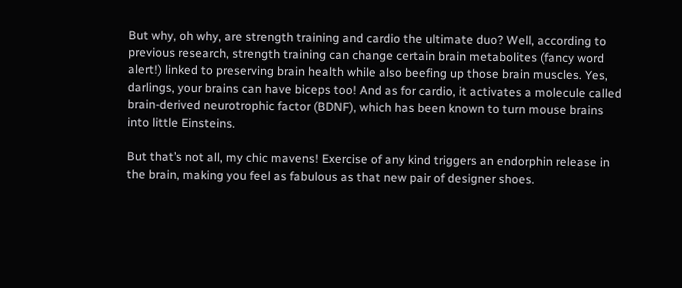But why, oh why, are strength training and cardio the ultimate duo? Well, according to previous research, strength training can change certain brain metabolites (fancy word alert!) linked to preserving brain health while also beefing up those brain muscles. Yes, darlings, your brains can have biceps too! And as for cardio, it activates a molecule called brain-derived neurotrophic factor (BDNF), which has been known to turn mouse brains into little Einsteins.

But that’s not all, my chic mavens! Exercise of any kind triggers an endorphin release in the brain, making you feel as fabulous as that new pair of designer shoes.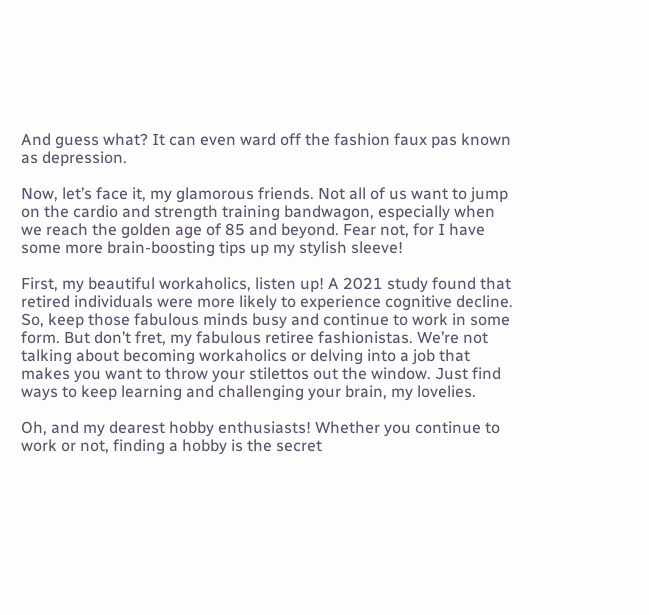And guess what? It can even ward off the fashion faux pas known as depression.

Now, let’s face it, my glamorous friends. Not all of us want to jump on the cardio and strength training bandwagon, especially when we reach the golden age of 85 and beyond. Fear not, for I have some more brain-boosting tips up my stylish sleeve!

First, my beautiful workaholics, listen up! A 2021 study found that retired individuals were more likely to experience cognitive decline. So, keep those fabulous minds busy and continue to work in some form. But don’t fret, my fabulous retiree fashionistas. We’re not talking about becoming workaholics or delving into a job that makes you want to throw your stilettos out the window. Just find ways to keep learning and challenging your brain, my lovelies.

Oh, and my dearest hobby enthusiasts! Whether you continue to work or not, finding a hobby is the secret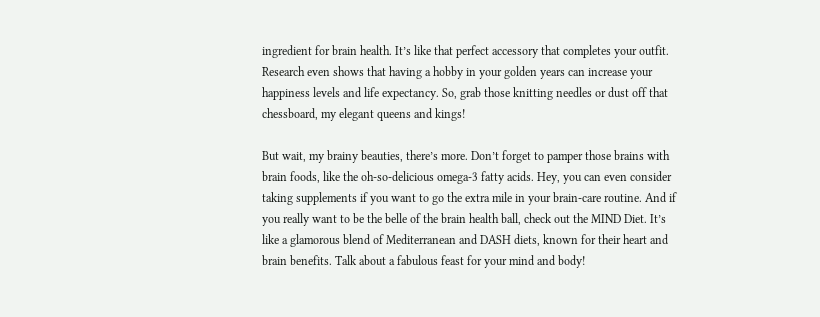ingredient for brain health. It’s like that perfect accessory that completes your outfit. Research even shows that having a hobby in your golden years can increase your happiness levels and life expectancy. So, grab those knitting needles or dust off that chessboard, my elegant queens and kings!

But wait, my brainy beauties, there’s more. Don’t forget to pamper those brains with brain foods, like the oh-so-delicious omega-3 fatty acids. Hey, you can even consider taking supplements if you want to go the extra mile in your brain-care routine. And if you really want to be the belle of the brain health ball, check out the MIND Diet. It’s like a glamorous blend of Mediterranean and DASH diets, known for their heart and brain benefits. Talk about a fabulous feast for your mind and body!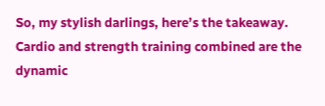So, my stylish darlings, here’s the takeaway. Cardio and strength training combined are the dynamic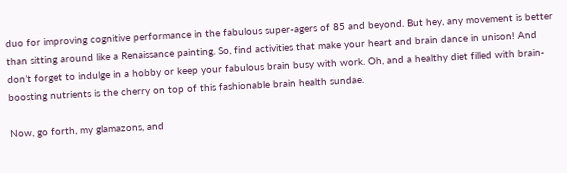duo for improving cognitive performance in the fabulous super-agers of 85 and beyond. But hey, any movement is better than sitting around like a Renaissance painting. So, find activities that make your heart and brain dance in unison! And don’t forget to indulge in a hobby or keep your fabulous brain busy with work. Oh, and a healthy diet filled with brain-boosting nutrients is the cherry on top of this fashionable brain health sundae.

Now, go forth, my glamazons, and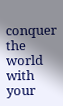conquer the world with your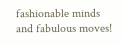fashionable minds and fabulous moves!